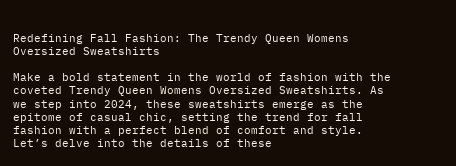Redefining Fall Fashion: The Trendy Queen Womens Oversized Sweatshirts

Make a bold statement in the world of fashion with the coveted Trendy Queen Womens Oversized Sweatshirts. As we step into 2024, these sweatshirts emerge as the epitome of casual chic, setting the trend for fall fashion with a perfect blend of comfort and style. Let’s delve into the details of these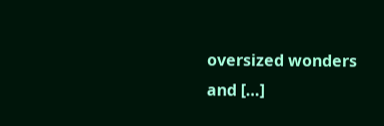oversized wonders and […]